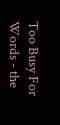Too Busy For Words - the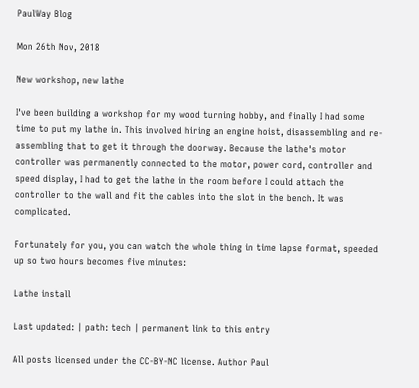PaulWay Blog

Mon 26th Nov, 2018

New workshop, new lathe

I've been building a workshop for my wood turning hobby, and finally I had some time to put my lathe in. This involved hiring an engine hoist, disassembling and re-assembling that to get it through the doorway. Because the lathe's motor controller was permanently connected to the motor, power cord, controller and speed display, I had to get the lathe in the room before I could attach the controller to the wall and fit the cables into the slot in the bench. It was complicated.

Fortunately for you, you can watch the whole thing in time lapse format, speeded up so two hours becomes five minutes:

Lathe install

Last updated: | path: tech | permanent link to this entry

All posts licensed under the CC-BY-NC license. Author Paul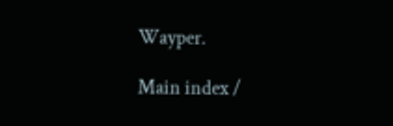Wayper.

Main index /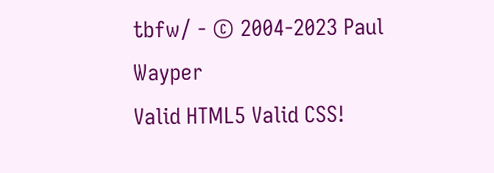tbfw/ - © 2004-2023 Paul Wayper
Valid HTML5 Valid CSS!